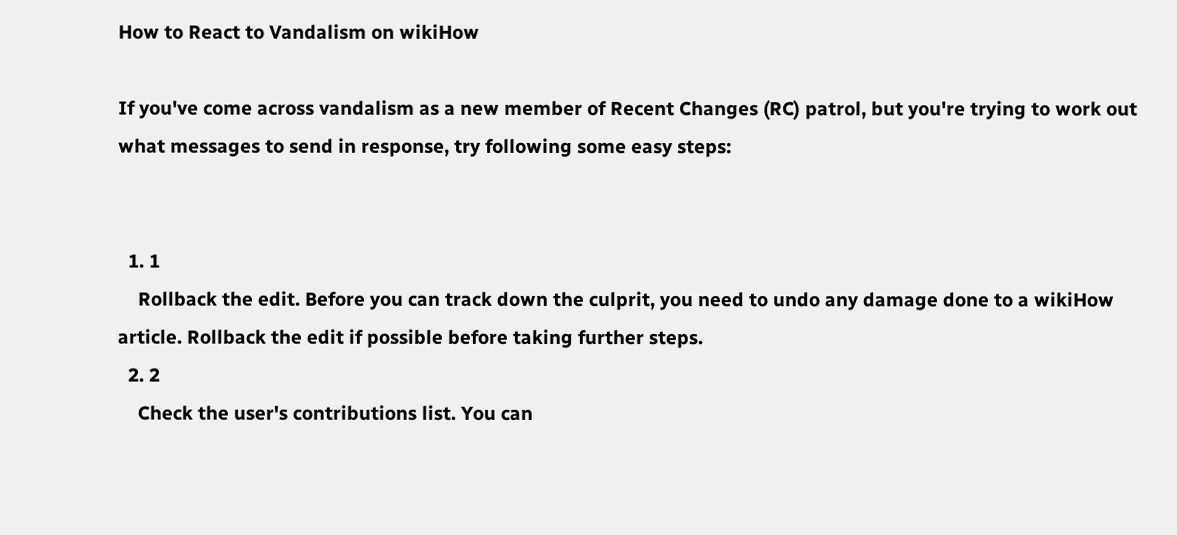How to React to Vandalism on wikiHow

If you've come across vandalism as a new member of Recent Changes (RC) patrol, but you're trying to work out what messages to send in response, try following some easy steps:


  1. 1
    Rollback the edit. Before you can track down the culprit, you need to undo any damage done to a wikiHow article. Rollback the edit if possible before taking further steps.
  2. 2
    Check the user's contributions list. You can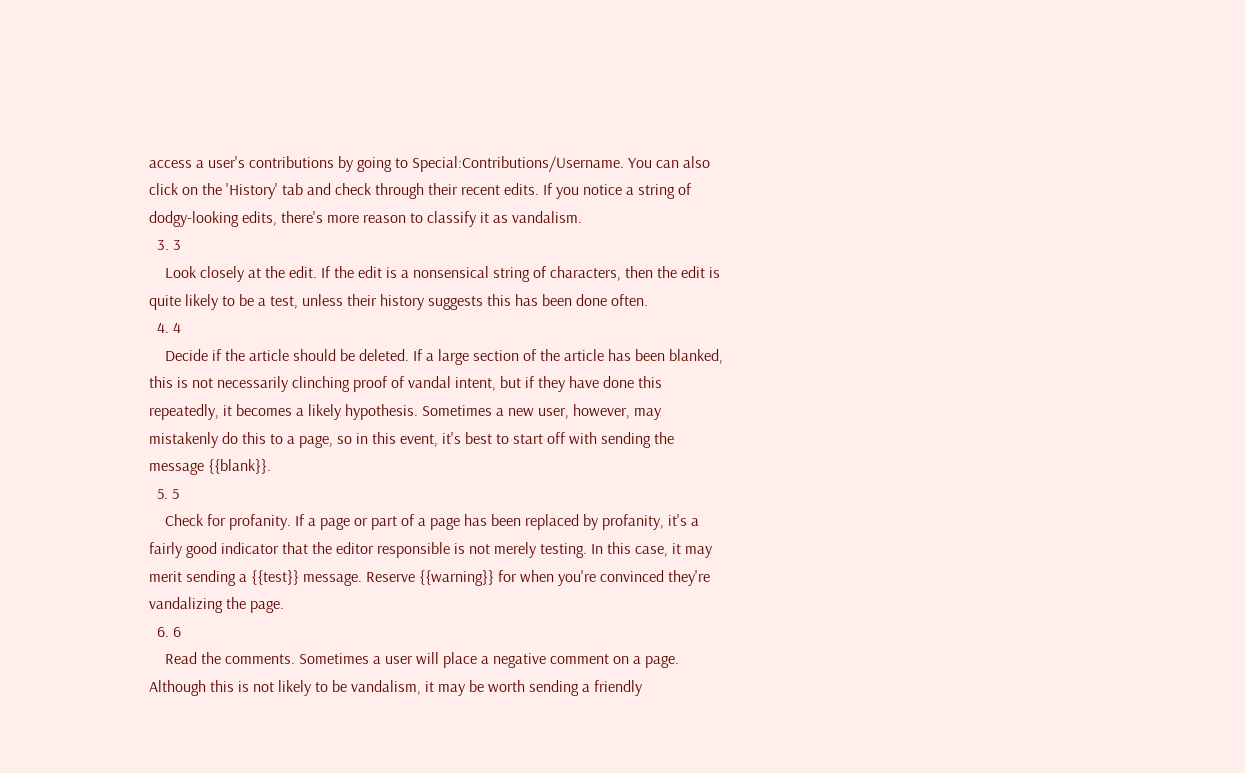access a user's contributions by going to Special:Contributions/Username. You can also click on the 'History' tab and check through their recent edits. If you notice a string of dodgy-looking edits, there's more reason to classify it as vandalism.
  3. 3
    Look closely at the edit. If the edit is a nonsensical string of characters, then the edit is quite likely to be a test, unless their history suggests this has been done often.
  4. 4
    Decide if the article should be deleted. If a large section of the article has been blanked, this is not necessarily clinching proof of vandal intent, but if they have done this repeatedly, it becomes a likely hypothesis. Sometimes a new user, however, may mistakenly do this to a page, so in this event, it's best to start off with sending the message {{blank}}.
  5. 5
    Check for profanity. If a page or part of a page has been replaced by profanity, it's a fairly good indicator that the editor responsible is not merely testing. In this case, it may merit sending a {{test}} message. Reserve {{warning}} for when you're convinced they're vandalizing the page.
  6. 6
    Read the comments. Sometimes a user will place a negative comment on a page. Although this is not likely to be vandalism, it may be worth sending a friendly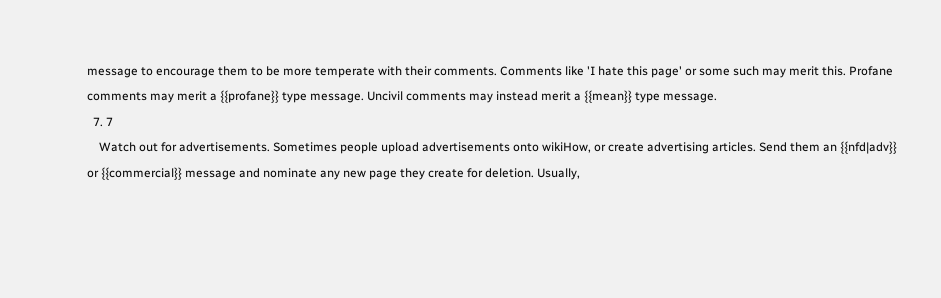message to encourage them to be more temperate with their comments. Comments like 'I hate this page' or some such may merit this. Profane comments may merit a {{profane}} type message. Uncivil comments may instead merit a {{mean}} type message.
  7. 7
    Watch out for advertisements. Sometimes people upload advertisements onto wikiHow, or create advertising articles. Send them an {{nfd|adv}} or {{commercial}} message and nominate any new page they create for deletion. Usually,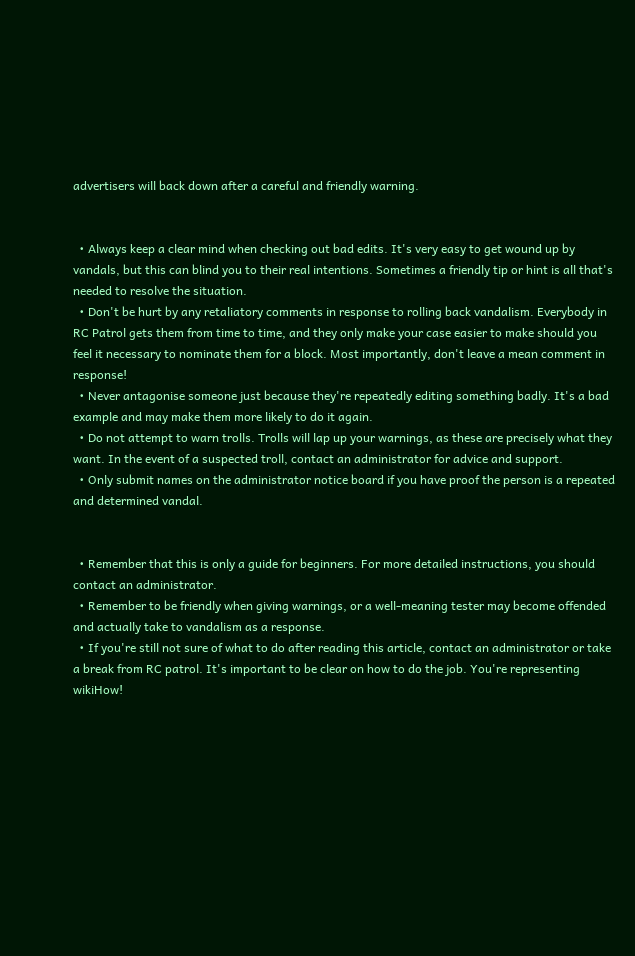advertisers will back down after a careful and friendly warning.


  • Always keep a clear mind when checking out bad edits. It's very easy to get wound up by vandals, but this can blind you to their real intentions. Sometimes a friendly tip or hint is all that's needed to resolve the situation.
  • Don't be hurt by any retaliatory comments in response to rolling back vandalism. Everybody in RC Patrol gets them from time to time, and they only make your case easier to make should you feel it necessary to nominate them for a block. Most importantly, don't leave a mean comment in response!
  • Never antagonise someone just because they're repeatedly editing something badly. It's a bad example and may make them more likely to do it again.
  • Do not attempt to warn trolls. Trolls will lap up your warnings, as these are precisely what they want. In the event of a suspected troll, contact an administrator for advice and support.
  • Only submit names on the administrator notice board if you have proof the person is a repeated and determined vandal.


  • Remember that this is only a guide for beginners. For more detailed instructions, you should contact an administrator.
  • Remember to be friendly when giving warnings, or a well-meaning tester may become offended and actually take to vandalism as a response.
  • If you're still not sure of what to do after reading this article, contact an administrator or take a break from RC patrol. It's important to be clear on how to do the job. You're representing wikiHow!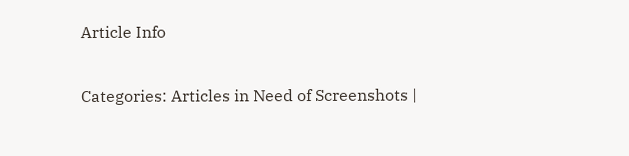Article Info

Categories: Articles in Need of Screenshots |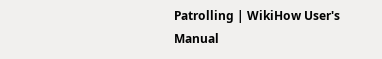Patrolling | WikiHow User's Manual